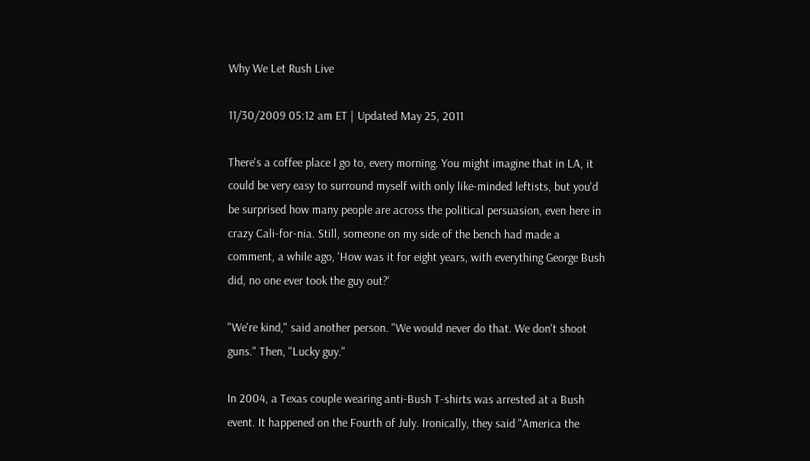Why We Let Rush Live

11/30/2009 05:12 am ET | Updated May 25, 2011

There's a coffee place I go to, every morning. You might imagine that in LA, it could be very easy to surround myself with only like-minded leftists, but you'd be surprised how many people are across the political persuasion, even here in crazy Cali-for-nia. Still, someone on my side of the bench had made a comment, a while ago, 'How was it for eight years, with everything George Bush did, no one ever took the guy out?'

"We're kind," said another person. "We would never do that. We don't shoot guns." Then, "Lucky guy."

In 2004, a Texas couple wearing anti-Bush T-shirts was arrested at a Bush event. It happened on the Fourth of July. Ironically, they said "America the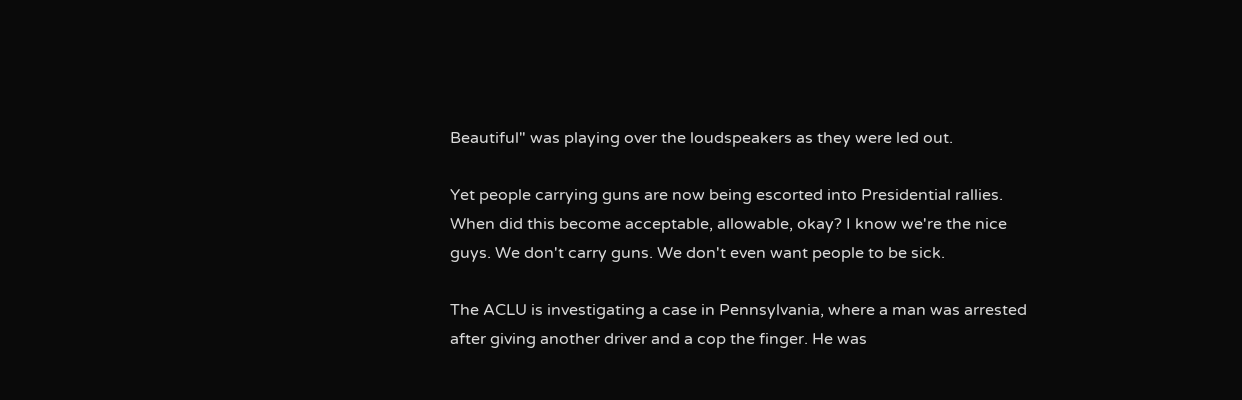Beautiful" was playing over the loudspeakers as they were led out.

Yet people carrying guns are now being escorted into Presidential rallies. When did this become acceptable, allowable, okay? I know we're the nice guys. We don't carry guns. We don't even want people to be sick.

The ACLU is investigating a case in Pennsylvania, where a man was arrested after giving another driver and a cop the finger. He was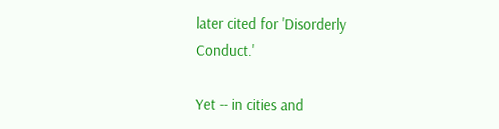later cited for 'Disorderly Conduct.'

Yet -- in cities and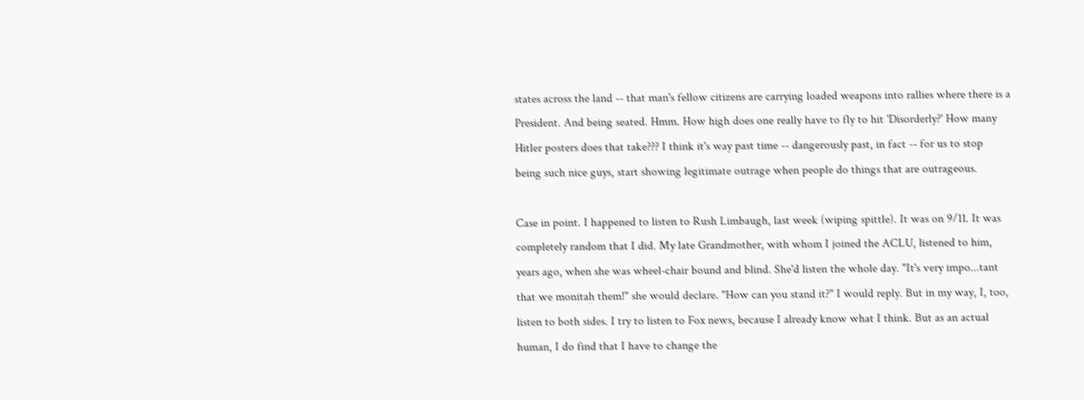states across the land -- that man's fellow citizens are carrying loaded weapons into rallies where there is a President. And being seated. Hmm. How high does one really have to fly to hit 'Disorderly?' How many Hitler posters does that take??? I think it's way past time -- dangerously past, in fact -- for us to stop being such nice guys, start showing legitimate outrage when people do things that are outrageous.

Case in point. I happened to listen to Rush Limbaugh, last week (wiping spittle). It was on 9/11. It was completely random that I did. My late Grandmother, with whom I joined the ACLU, listened to him, years ago, when she was wheel-chair bound and blind. She'd listen the whole day. "It's very impo...tant that we monitah them!" she would declare. "How can you stand it?" I would reply. But in my way, I, too, listen to both sides. I try to listen to Fox news, because I already know what I think. But as an actual human, I do find that I have to change the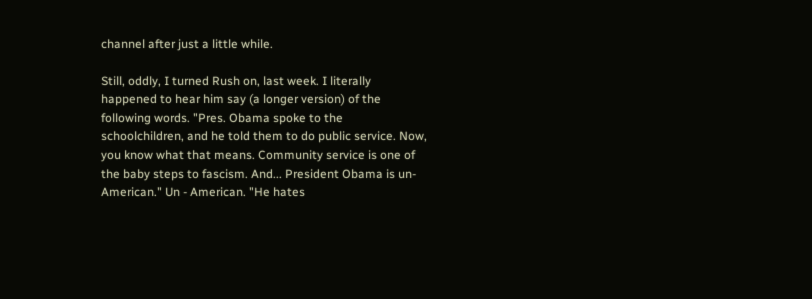channel after just a little while.

Still, oddly, I turned Rush on, last week. I literally happened to hear him say (a longer version) of the following words. "Pres. Obama spoke to the schoolchildren, and he told them to do public service. Now, you know what that means. Community service is one of the baby steps to fascism. And... President Obama is un-American." Un - American. "He hates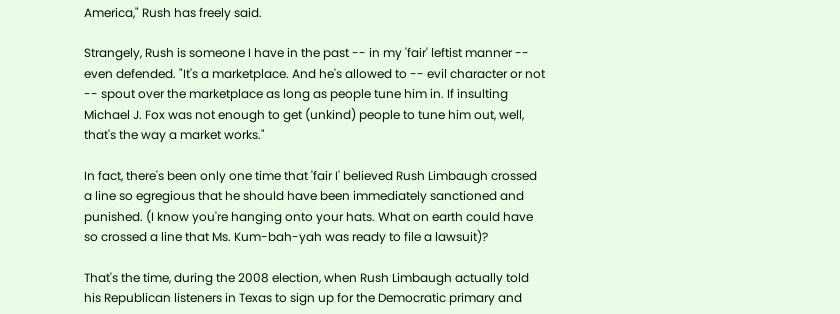America," Rush has freely said.

Strangely, Rush is someone I have in the past -- in my 'fair' leftist manner -- even defended. "It's a marketplace. And he's allowed to -- evil character or not -- spout over the marketplace as long as people tune him in. If insulting Michael J. Fox was not enough to get (unkind) people to tune him out, well, that's the way a market works."

In fact, there's been only one time that 'fair I' believed Rush Limbaugh crossed a line so egregious that he should have been immediately sanctioned and punished. (I know you're hanging onto your hats. What on earth could have so crossed a line that Ms. Kum-bah-yah was ready to file a lawsuit)?

That's the time, during the 2008 election, when Rush Limbaugh actually told his Republican listeners in Texas to sign up for the Democratic primary and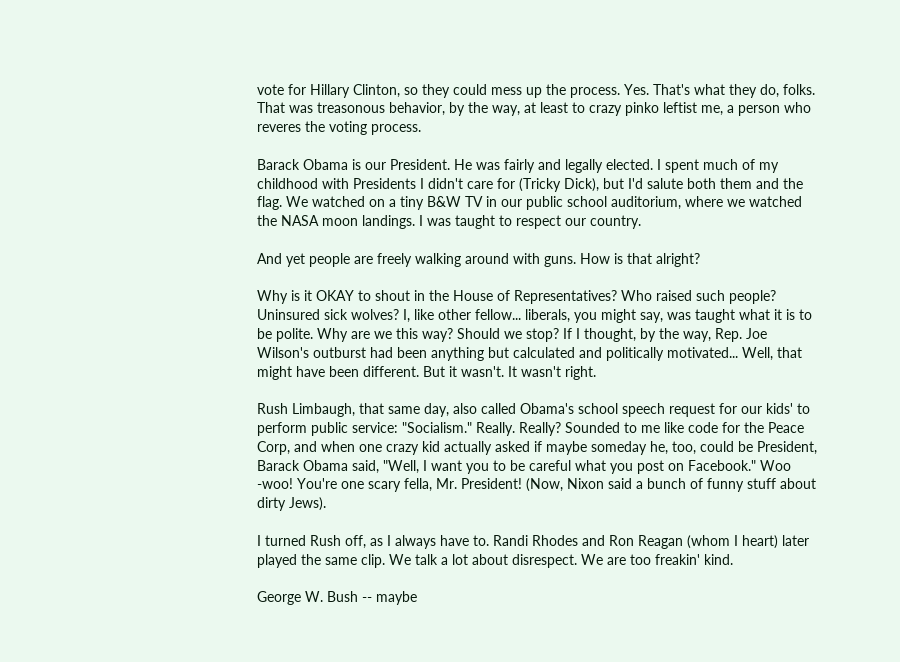vote for Hillary Clinton, so they could mess up the process. Yes. That's what they do, folks. That was treasonous behavior, by the way, at least to crazy pinko leftist me, a person who reveres the voting process.

Barack Obama is our President. He was fairly and legally elected. I spent much of my childhood with Presidents I didn't care for (Tricky Dick), but I'd salute both them and the flag. We watched on a tiny B&W TV in our public school auditorium, where we watched the NASA moon landings. I was taught to respect our country.

And yet people are freely walking around with guns. How is that alright?

Why is it OKAY to shout in the House of Representatives? Who raised such people? Uninsured sick wolves? I, like other fellow... liberals, you might say, was taught what it is to be polite. Why are we this way? Should we stop? If I thought, by the way, Rep. Joe Wilson's outburst had been anything but calculated and politically motivated... Well, that might have been different. But it wasn't. It wasn't right.

Rush Limbaugh, that same day, also called Obama's school speech request for our kids' to perform public service: "Socialism." Really. Really? Sounded to me like code for the Peace Corp, and when one crazy kid actually asked if maybe someday he, too, could be President, Barack Obama said, "Well, I want you to be careful what you post on Facebook." Woo -woo! You're one scary fella, Mr. President! (Now, Nixon said a bunch of funny stuff about dirty Jews).

I turned Rush off, as I always have to. Randi Rhodes and Ron Reagan (whom I heart) later played the same clip. We talk a lot about disrespect. We are too freakin' kind.

George W. Bush -- maybe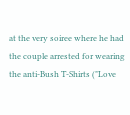at the very soiree where he had the couple arrested for wearing the anti-Bush T-Shirts ("Love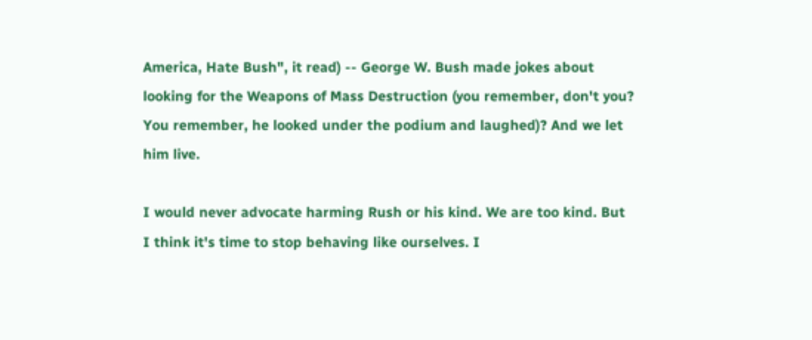America, Hate Bush", it read) -- George W. Bush made jokes about looking for the Weapons of Mass Destruction (you remember, don't you? You remember, he looked under the podium and laughed)? And we let him live.

I would never advocate harming Rush or his kind. We are too kind. But I think it's time to stop behaving like ourselves. I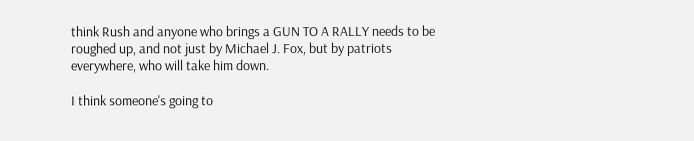think Rush and anyone who brings a GUN TO A RALLY needs to be roughed up, and not just by Michael J. Fox, but by patriots everywhere, who will take him down.

I think someone's going to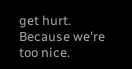get hurt. Because we're too nice.